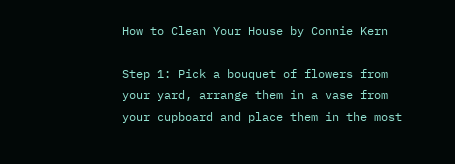How to Clean Your House by Connie Kern

Step 1: Pick a bouquet of flowers from your yard, arrange them in a vase from your cupboard and place them in the most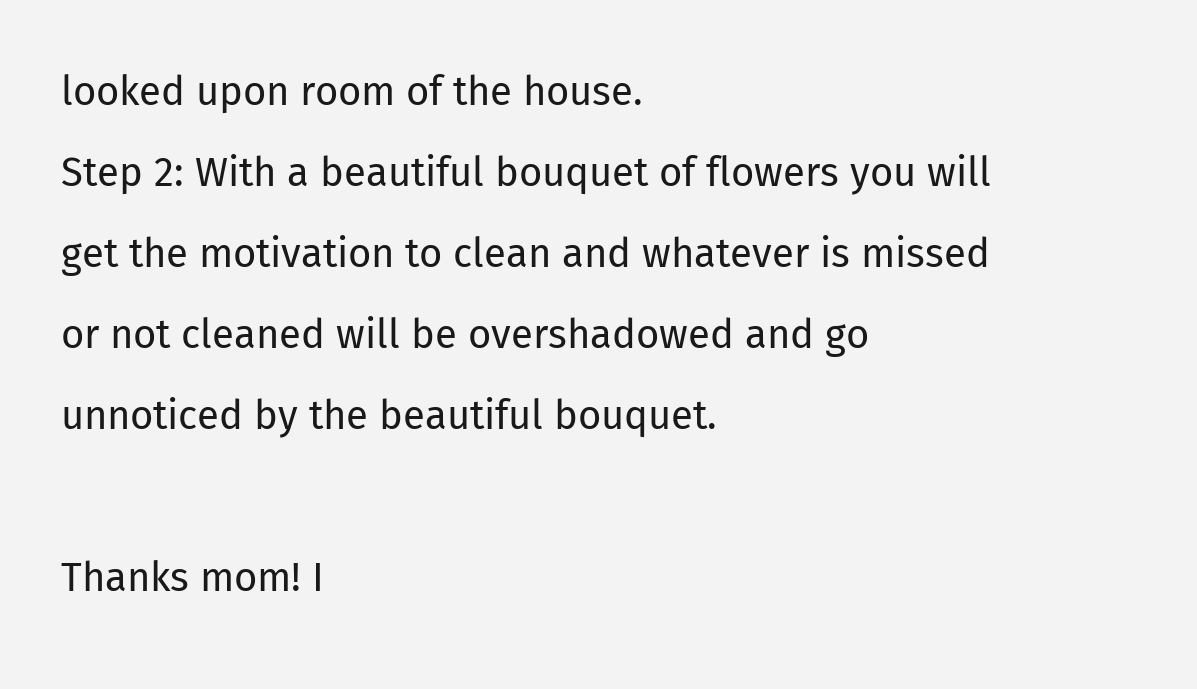looked upon room of the house.
Step 2: With a beautiful bouquet of flowers you will get the motivation to clean and whatever is missed or not cleaned will be overshadowed and go unnoticed by the beautiful bouquet.

Thanks mom! I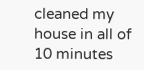cleaned my house in all of 10 minutes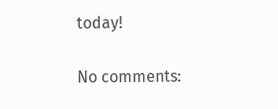today!

No comments: